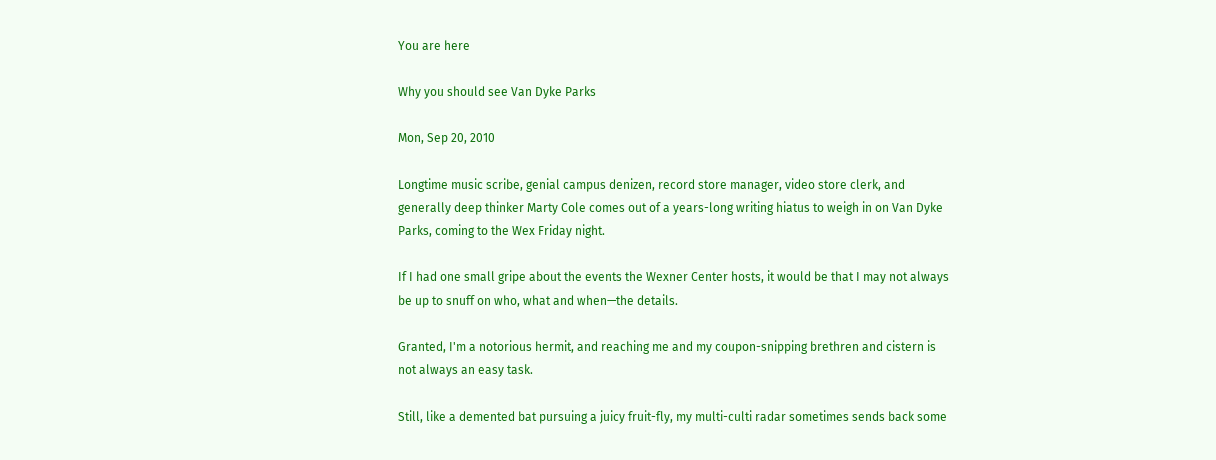You are here

Why you should see Van Dyke Parks

Mon, Sep 20, 2010

Longtime music scribe, genial campus denizen, record store manager, video store clerk, and generally deep thinker Marty Cole comes out of a years-long writing hiatus to weigh in on Van Dyke Parks, coming to the Wex Friday night.

If I had one small gripe about the events the Wexner Center hosts, it would be that I may not always be up to snuff on who, what and when—the details.

Granted, I'm a notorious hermit, and reaching me and my coupon-snipping brethren and cistern is not always an easy task.

Still, like a demented bat pursuing a juicy fruit-fly, my multi-culti radar sometimes sends back some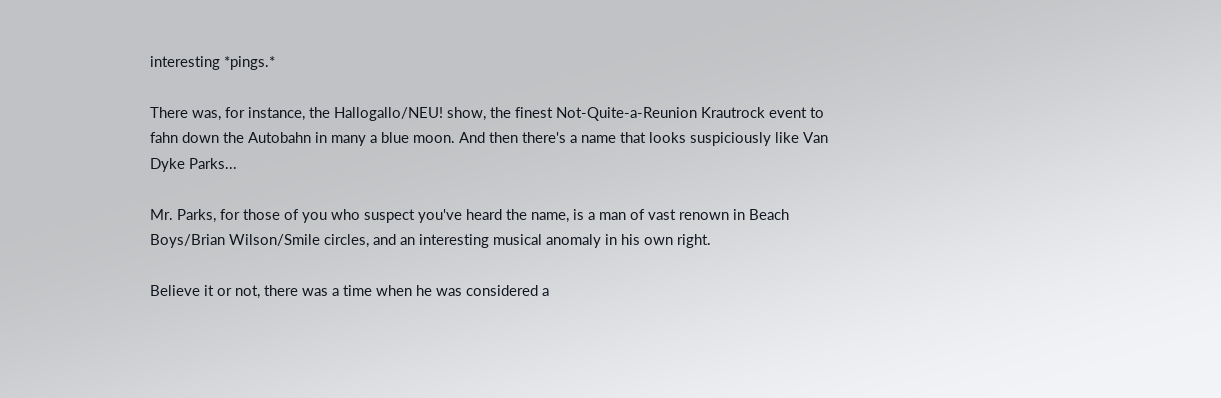interesting *pings.*

There was, for instance, the Hallogallo/NEU! show, the finest Not-Quite-a-Reunion Krautrock event to fahn down the Autobahn in many a blue moon. And then there's a name that looks suspiciously like Van Dyke Parks...

Mr. Parks, for those of you who suspect you've heard the name, is a man of vast renown in Beach Boys/Brian Wilson/Smile circles, and an interesting musical anomaly in his own right.

Believe it or not, there was a time when he was considered a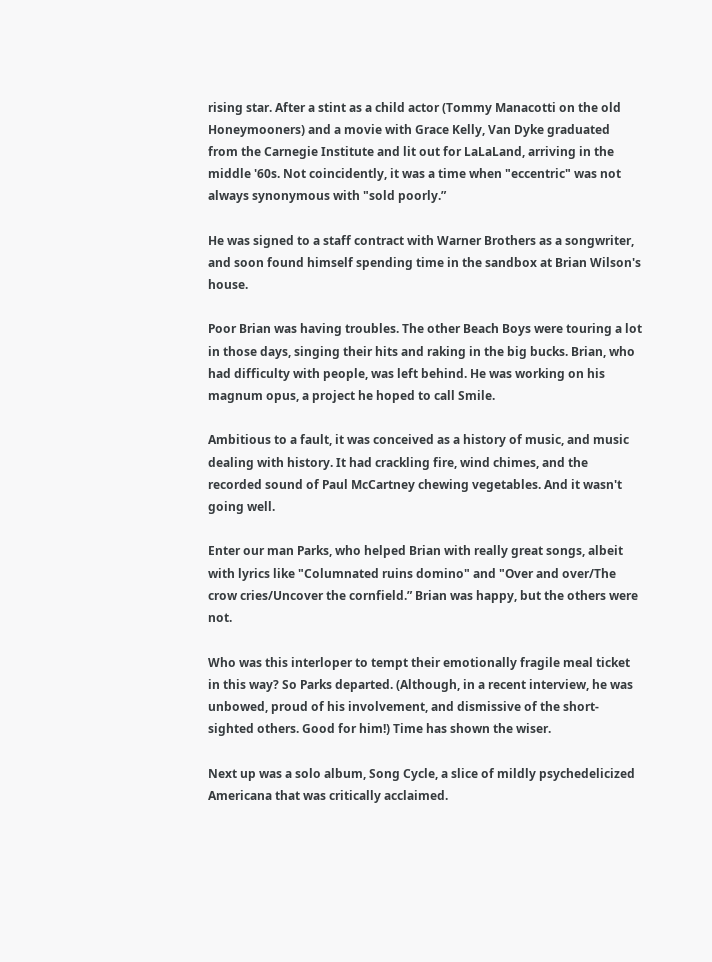rising star. After a stint as a child actor (Tommy Manacotti on the old Honeymooners) and a movie with Grace Kelly, Van Dyke graduated from the Carnegie Institute and lit out for LaLaLand, arriving in the middle '60s. Not coincidently, it was a time when "eccentric" was not always synonymous with "sold poorly.”

He was signed to a staff contract with Warner Brothers as a songwriter, and soon found himself spending time in the sandbox at Brian Wilson's house.

Poor Brian was having troubles. The other Beach Boys were touring a lot in those days, singing their hits and raking in the big bucks. Brian, who had difficulty with people, was left behind. He was working on his magnum opus, a project he hoped to call Smile.

Ambitious to a fault, it was conceived as a history of music, and music dealing with history. It had crackling fire, wind chimes, and the recorded sound of Paul McCartney chewing vegetables. And it wasn't going well.

Enter our man Parks, who helped Brian with really great songs, albeit with lyrics like "Columnated ruins domino" and "Over and over/The crow cries/Uncover the cornfield.” Brian was happy, but the others were not.

Who was this interloper to tempt their emotionally fragile meal ticket in this way? So Parks departed. (Although, in a recent interview, he was unbowed, proud of his involvement, and dismissive of the short-sighted others. Good for him!) Time has shown the wiser.

Next up was a solo album, Song Cycle, a slice of mildly psychedelicized Americana that was critically acclaimed.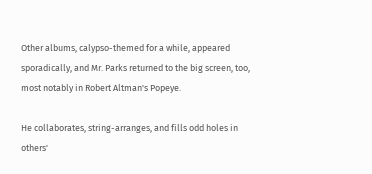Other albums, calypso-themed for a while, appeared sporadically, and Mr. Parks returned to the big screen, too, most notably in Robert Altman's Popeye.

He collaborates, string-arranges, and fills odd holes in others'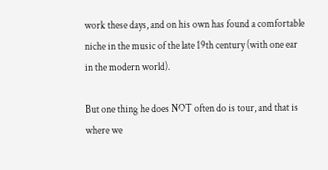work these days, and on his own has found a comfortable niche in the music of the late 19th century (with one ear in the modern world).

But one thing he does NOT often do is tour, and that is where we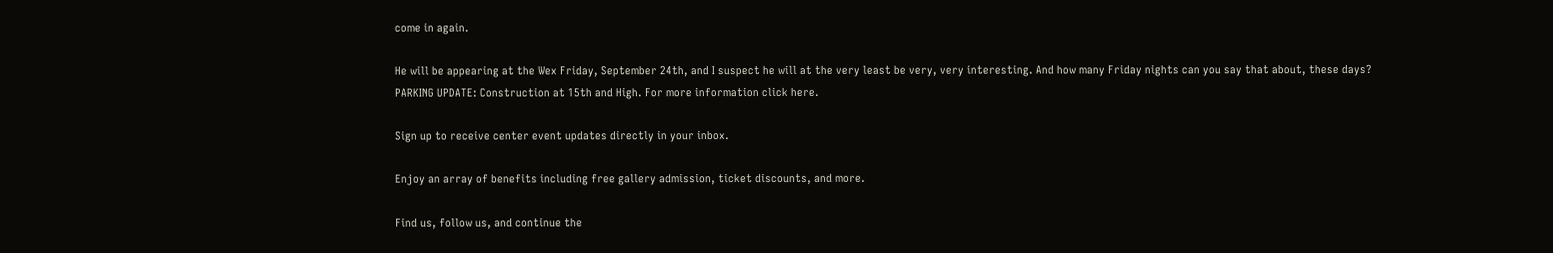come in again.

He will be appearing at the Wex Friday, September 24th, and I suspect he will at the very least be very, very interesting. And how many Friday nights can you say that about, these days?
PARKING UPDATE: Construction at 15th and High. For more information click here.

Sign up to receive center event updates directly in your inbox.

Enjoy an array of benefits including free gallery admission, ticket discounts, and more.

Find us, follow us, and continue the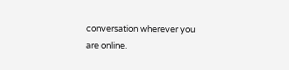conversation wherever you are online.